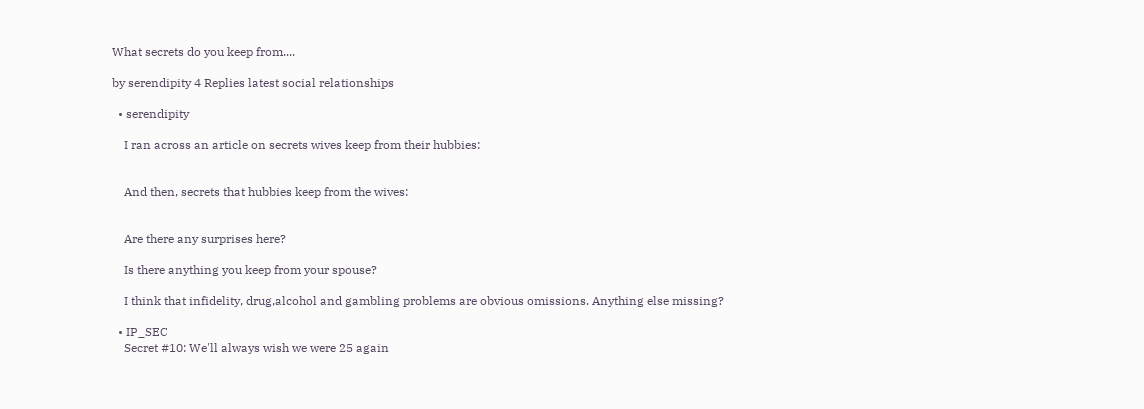What secrets do you keep from....

by serendipity 4 Replies latest social relationships

  • serendipity

    I ran across an article on secrets wives keep from their hubbies:


    And then, secrets that hubbies keep from the wives:


    Are there any surprises here?

    Is there anything you keep from your spouse?

    I think that infidelity, drug,alcohol and gambling problems are obvious omissions. Anything else missing?

  • IP_SEC
    Secret #10: We'll always wish we were 25 again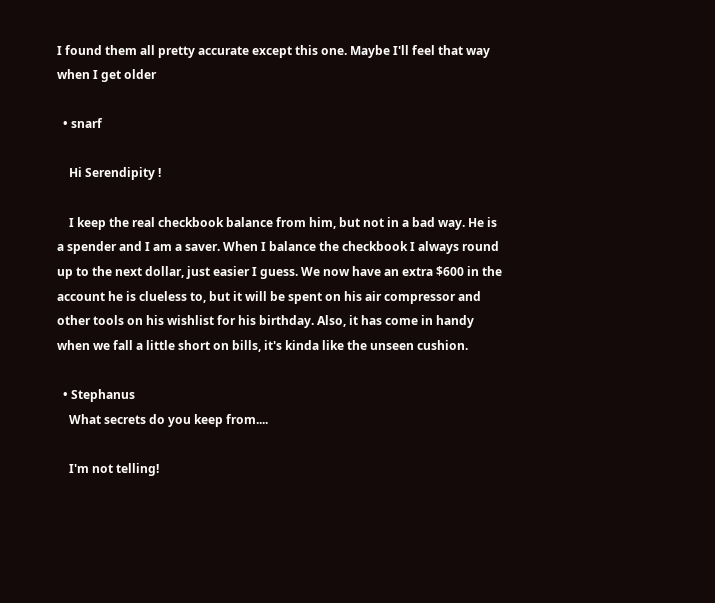I found them all pretty accurate except this one. Maybe I'll feel that way when I get older

  • snarf

    Hi Serendipity !

    I keep the real checkbook balance from him, but not in a bad way. He is a spender and I am a saver. When I balance the checkbook I always round up to the next dollar, just easier I guess. We now have an extra $600 in the account he is clueless to, but it will be spent on his air compressor and other tools on his wishlist for his birthday. Also, it has come in handy when we fall a little short on bills, it's kinda like the unseen cushion.

  • Stephanus
    What secrets do you keep from....

    I'm not telling!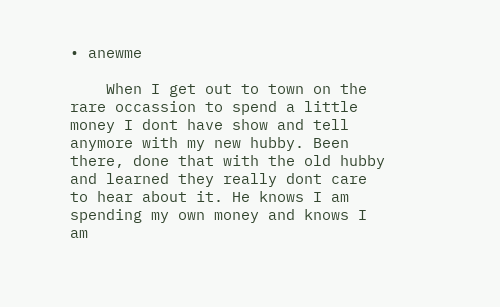• anewme

    When I get out to town on the rare occassion to spend a little money I dont have show and tell anymore with my new hubby. Been there, done that with the old hubby and learned they really dont care to hear about it. He knows I am spending my own money and knows I am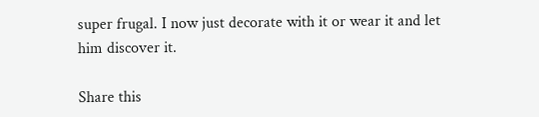super frugal. I now just decorate with it or wear it and let him discover it.

Share this